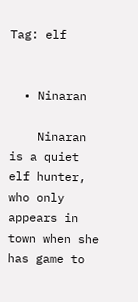Tag: elf


  • Ninaran

    Ninaran is a quiet elf hunter, who only appears in town when she has game to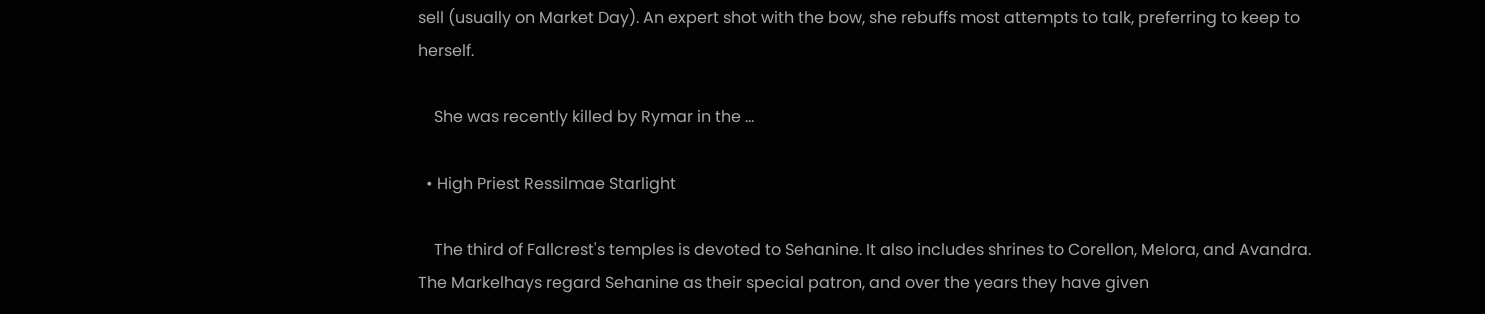sell (usually on Market Day). An expert shot with the bow, she rebuffs most attempts to talk, preferring to keep to herself.

    She was recently killed by Rymar in the …

  • High Priest Ressilmae Starlight

    The third of Fallcrest's temples is devoted to Sehanine. It also includes shrines to Corellon, Melora, and Avandra. The Markelhays regard Sehanine as their special patron, and over the years they have given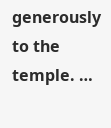generously to the temple. …